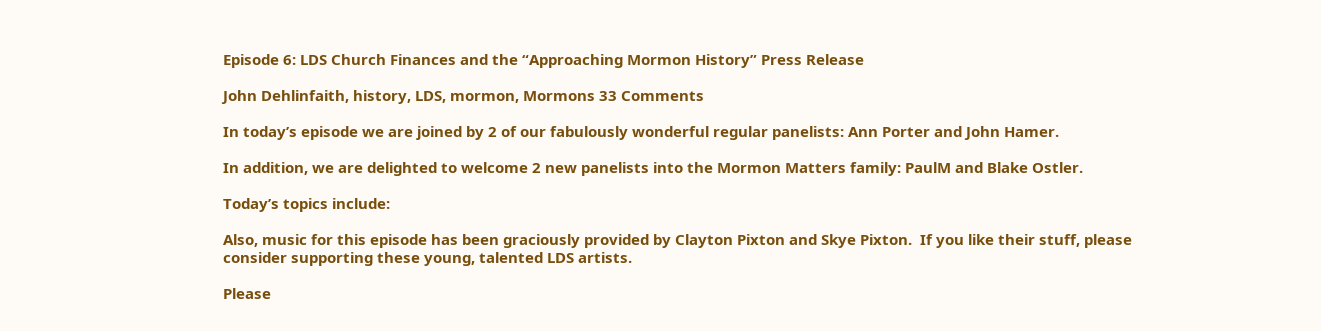Episode 6: LDS Church Finances and the “Approaching Mormon History” Press Release

John Dehlinfaith, history, LDS, mormon, Mormons 33 Comments

In today’s episode we are joined by 2 of our fabulously wonderful regular panelists: Ann Porter and John Hamer.

In addition, we are delighted to welcome 2 new panelists into the Mormon Matters family: PaulM and Blake Ostler.

Today’s topics include:

Also, music for this episode has been graciously provided by Clayton Pixton and Skye Pixton.  If you like their stuff, please consider supporting these young, talented LDS artists.

Please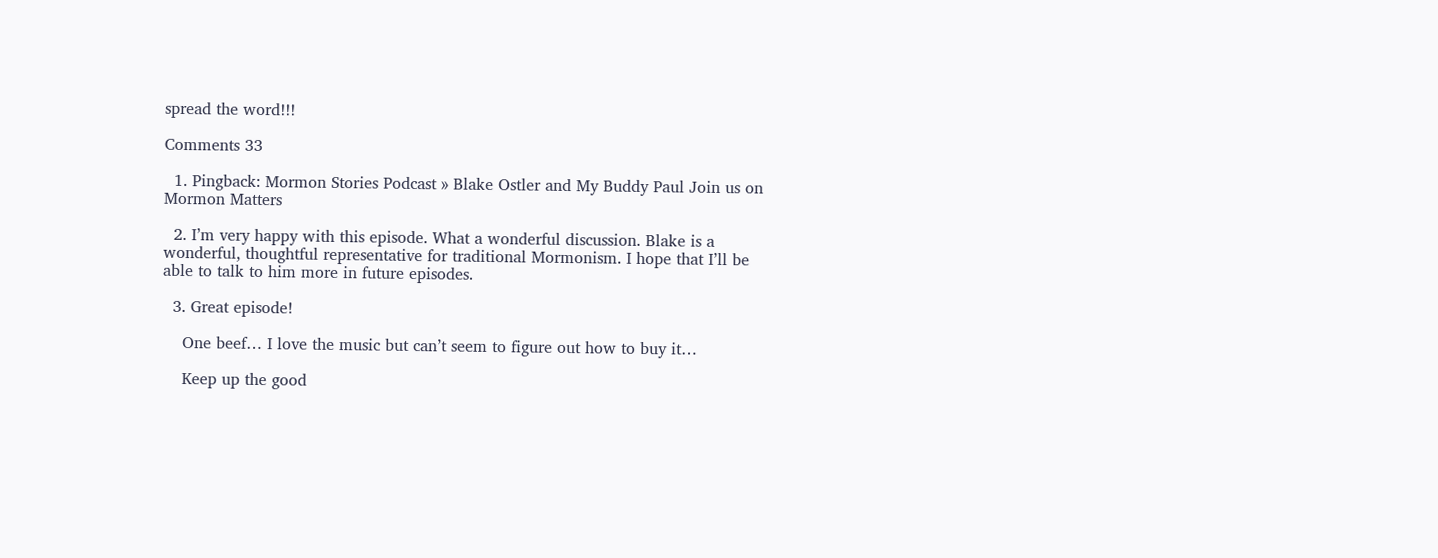spread the word!!!

Comments 33

  1. Pingback: Mormon Stories Podcast » Blake Ostler and My Buddy Paul Join us on Mormon Matters

  2. I’m very happy with this episode. What a wonderful discussion. Blake is a wonderful, thoughtful representative for traditional Mormonism. I hope that I’ll be able to talk to him more in future episodes.

  3. Great episode!

    One beef… I love the music but can’t seem to figure out how to buy it…

    Keep up the good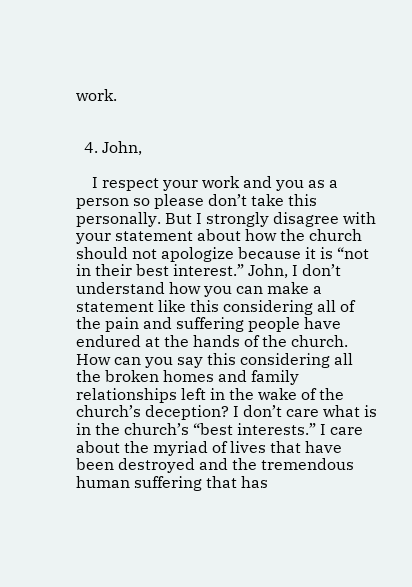work.


  4. John,

    I respect your work and you as a person so please don’t take this personally. But I strongly disagree with your statement about how the church should not apologize because it is “not in their best interest.” John, I don’t understand how you can make a statement like this considering all of the pain and suffering people have endured at the hands of the church. How can you say this considering all the broken homes and family relationships left in the wake of the church’s deception? I don’t care what is in the church’s “best interests.” I care about the myriad of lives that have been destroyed and the tremendous human suffering that has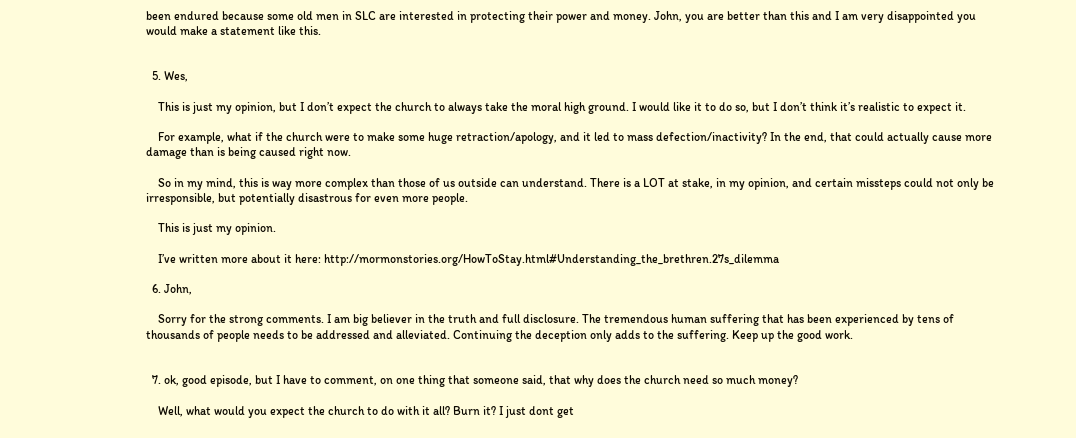been endured because some old men in SLC are interested in protecting their power and money. John, you are better than this and I am very disappointed you would make a statement like this.


  5. Wes,

    This is just my opinion, but I don’t expect the church to always take the moral high ground. I would like it to do so, but I don’t think it’s realistic to expect it.

    For example, what if the church were to make some huge retraction/apology, and it led to mass defection/inactivity? In the end, that could actually cause more damage than is being caused right now.

    So in my mind, this is way more complex than those of us outside can understand. There is a LOT at stake, in my opinion, and certain missteps could not only be irresponsible, but potentially disastrous for even more people.

    This is just my opinion.

    I’ve written more about it here: http://mormonstories.org/HowToStay.html#Understanding_the_brethren.27s_dilemma

  6. John,

    Sorry for the strong comments. I am big believer in the truth and full disclosure. The tremendous human suffering that has been experienced by tens of thousands of people needs to be addressed and alleviated. Continuing the deception only adds to the suffering. Keep up the good work.


  7. ok, good episode, but I have to comment, on one thing that someone said, that why does the church need so much money?

    Well, what would you expect the church to do with it all? Burn it? I just dont get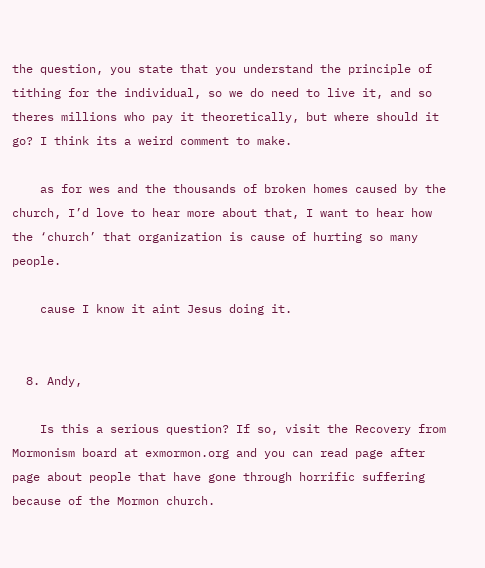the question, you state that you understand the principle of tithing for the individual, so we do need to live it, and so theres millions who pay it theoretically, but where should it go? I think its a weird comment to make.

    as for wes and the thousands of broken homes caused by the church, I’d love to hear more about that, I want to hear how the ‘church’ that organization is cause of hurting so many people.

    cause I know it aint Jesus doing it.


  8. Andy,

    Is this a serious question? If so, visit the Recovery from Mormonism board at exmormon.org and you can read page after page about people that have gone through horrific suffering because of the Mormon church.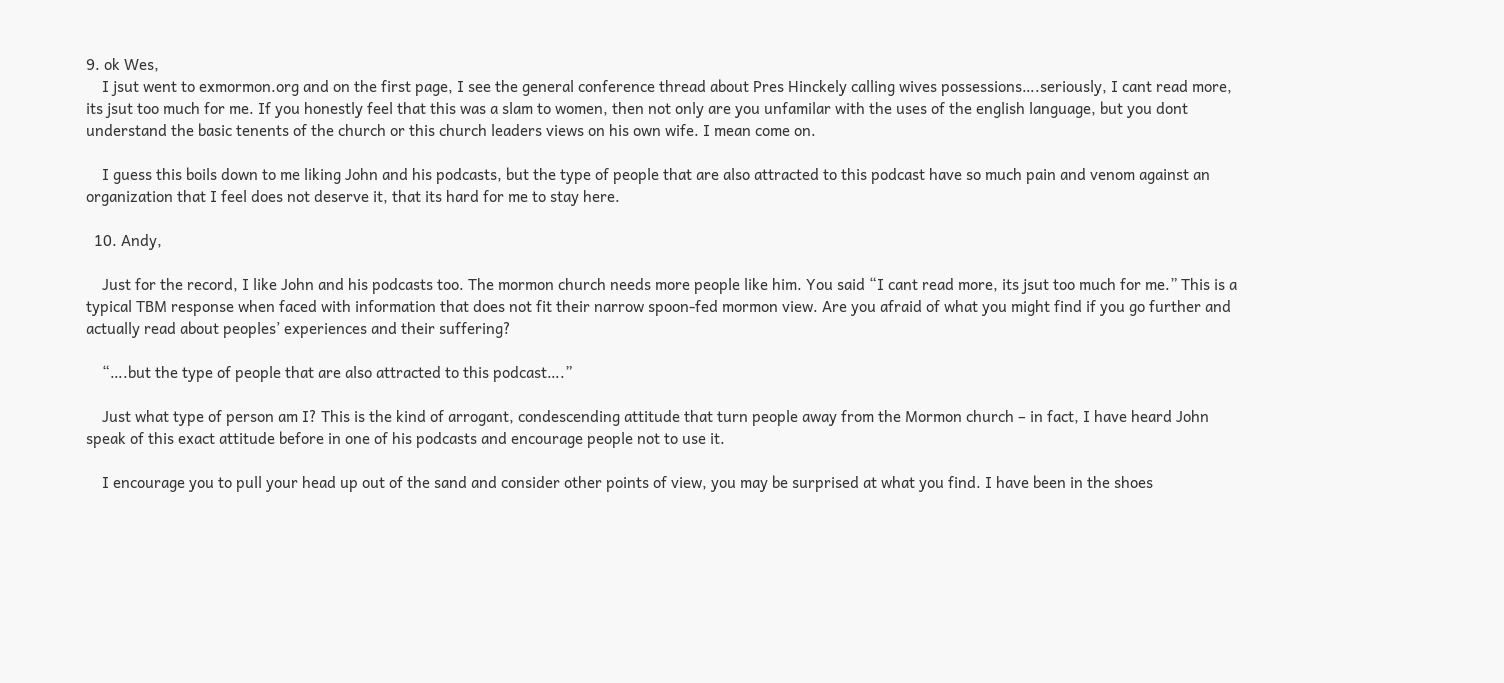9. ok Wes,
    I jsut went to exmormon.org and on the first page, I see the general conference thread about Pres Hinckely calling wives possessions….seriously, I cant read more, its jsut too much for me. If you honestly feel that this was a slam to women, then not only are you unfamilar with the uses of the english language, but you dont understand the basic tenents of the church or this church leaders views on his own wife. I mean come on.

    I guess this boils down to me liking John and his podcasts, but the type of people that are also attracted to this podcast have so much pain and venom against an organization that I feel does not deserve it, that its hard for me to stay here.

  10. Andy,

    Just for the record, I like John and his podcasts too. The mormon church needs more people like him. You said “I cant read more, its jsut too much for me.” This is a typical TBM response when faced with information that does not fit their narrow spoon-fed mormon view. Are you afraid of what you might find if you go further and actually read about peoples’ experiences and their suffering?

    “….but the type of people that are also attracted to this podcast….”

    Just what type of person am I? This is the kind of arrogant, condescending attitude that turn people away from the Mormon church – in fact, I have heard John speak of this exact attitude before in one of his podcasts and encourage people not to use it.

    I encourage you to pull your head up out of the sand and consider other points of view, you may be surprised at what you find. I have been in the shoes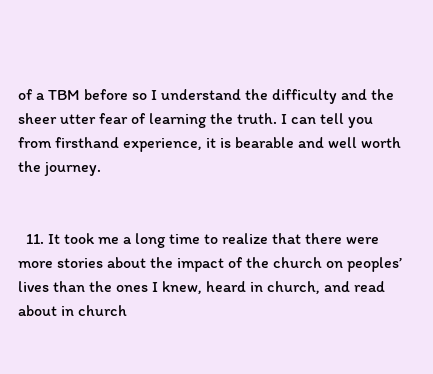of a TBM before so I understand the difficulty and the sheer utter fear of learning the truth. I can tell you from firsthand experience, it is bearable and well worth the journey.


  11. It took me a long time to realize that there were more stories about the impact of the church on peoples’ lives than the ones I knew, heard in church, and read about in church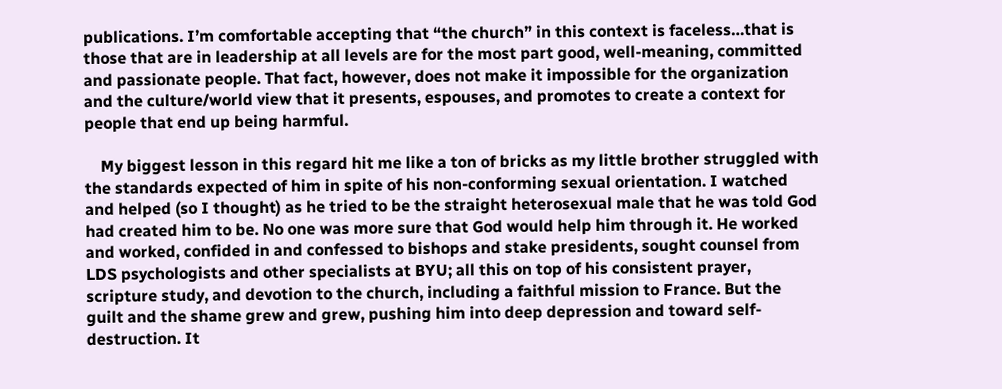publications. I’m comfortable accepting that “the church” in this context is faceless…that is those that are in leadership at all levels are for the most part good, well-meaning, committed and passionate people. That fact, however, does not make it impossible for the organization and the culture/world view that it presents, espouses, and promotes to create a context for people that end up being harmful.

    My biggest lesson in this regard hit me like a ton of bricks as my little brother struggled with the standards expected of him in spite of his non-conforming sexual orientation. I watched and helped (so I thought) as he tried to be the straight heterosexual male that he was told God had created him to be. No one was more sure that God would help him through it. He worked and worked, confided in and confessed to bishops and stake presidents, sought counsel from LDS psychologists and other specialists at BYU; all this on top of his consistent prayer, scripture study, and devotion to the church, including a faithful mission to France. But the guilt and the shame grew and grew, pushing him into deep depression and toward self-destruction. It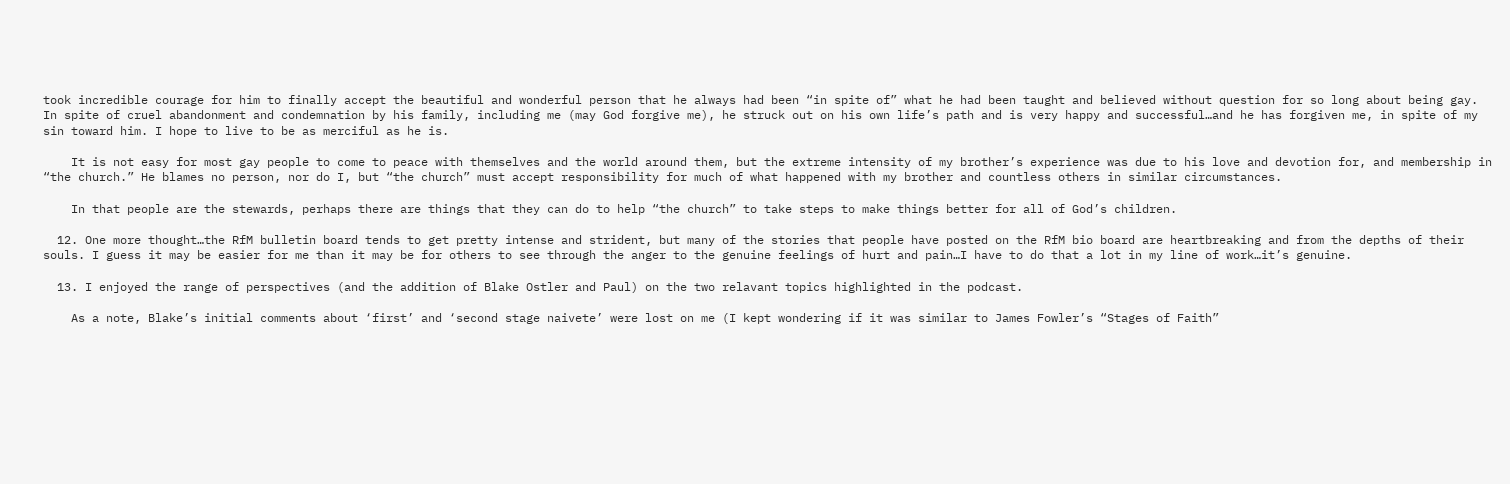took incredible courage for him to finally accept the beautiful and wonderful person that he always had been “in spite of” what he had been taught and believed without question for so long about being gay. In spite of cruel abandonment and condemnation by his family, including me (may God forgive me), he struck out on his own life’s path and is very happy and successful…and he has forgiven me, in spite of my sin toward him. I hope to live to be as merciful as he is.

    It is not easy for most gay people to come to peace with themselves and the world around them, but the extreme intensity of my brother’s experience was due to his love and devotion for, and membership in “the church.” He blames no person, nor do I, but “the church” must accept responsibility for much of what happened with my brother and countless others in similar circumstances.

    In that people are the stewards, perhaps there are things that they can do to help “the church” to take steps to make things better for all of God’s children.

  12. One more thought…the RfM bulletin board tends to get pretty intense and strident, but many of the stories that people have posted on the RfM bio board are heartbreaking and from the depths of their souls. I guess it may be easier for me than it may be for others to see through the anger to the genuine feelings of hurt and pain…I have to do that a lot in my line of work…it’s genuine.

  13. I enjoyed the range of perspectives (and the addition of Blake Ostler and Paul) on the two relavant topics highlighted in the podcast.

    As a note, Blake’s initial comments about ‘first’ and ‘second stage naivete’ were lost on me (I kept wondering if it was similar to James Fowler’s “Stages of Faith”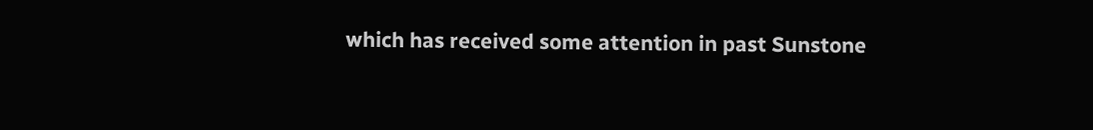which has received some attention in past Sunstone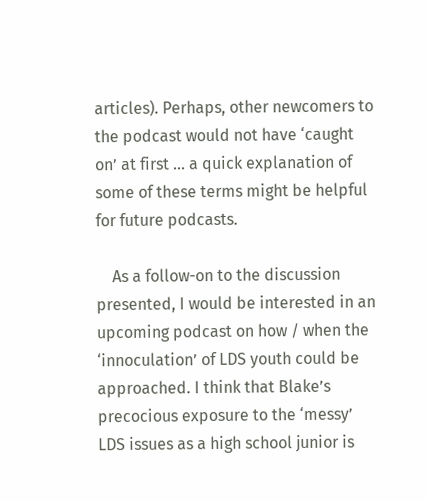articles). Perhaps, other newcomers to the podcast would not have ‘caught on’ at first … a quick explanation of some of these terms might be helpful for future podcasts.

    As a follow-on to the discussion presented, I would be interested in an upcoming podcast on how / when the ‘innoculation’ of LDS youth could be approached. I think that Blake’s precocious exposure to the ‘messy’ LDS issues as a high school junior is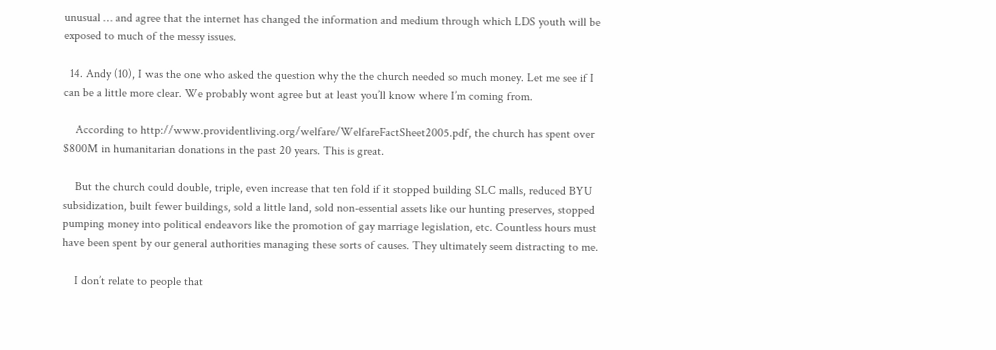unusual … and agree that the internet has changed the information and medium through which LDS youth will be exposed to much of the messy issues.

  14. Andy (10), I was the one who asked the question why the the church needed so much money. Let me see if I can be a little more clear. We probably wont agree but at least you’ll know where I’m coming from.

    According to http://www.providentliving.org/welfare/WelfareFactSheet2005.pdf, the church has spent over $800M in humanitarian donations in the past 20 years. This is great.

    But the church could double, triple, even increase that ten fold if it stopped building SLC malls, reduced BYU subsidization, built fewer buildings, sold a little land, sold non-essential assets like our hunting preserves, stopped pumping money into political endeavors like the promotion of gay marriage legislation, etc. Countless hours must have been spent by our general authorities managing these sorts of causes. They ultimately seem distracting to me.

    I don’t relate to people that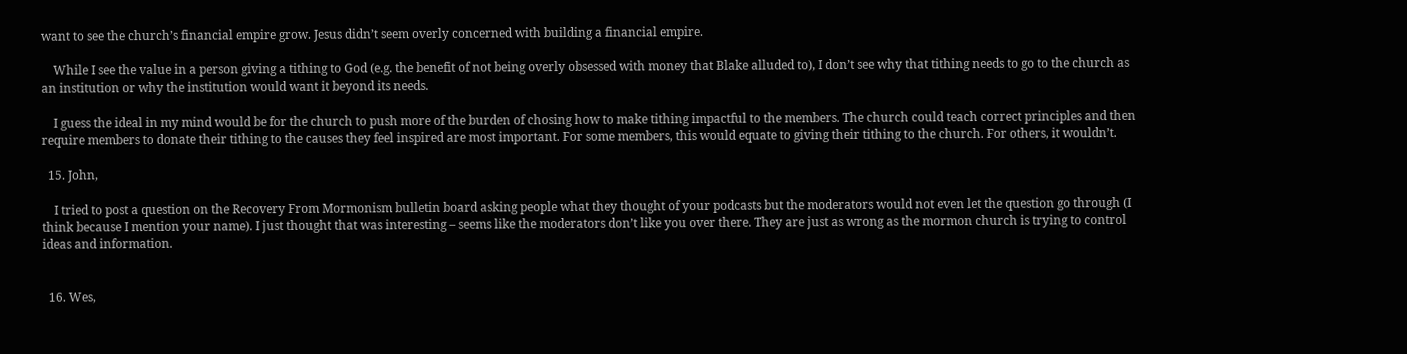want to see the church’s financial empire grow. Jesus didn’t seem overly concerned with building a financial empire.

    While I see the value in a person giving a tithing to God (e.g. the benefit of not being overly obsessed with money that Blake alluded to), I don’t see why that tithing needs to go to the church as an institution or why the institution would want it beyond its needs.

    I guess the ideal in my mind would be for the church to push more of the burden of chosing how to make tithing impactful to the members. The church could teach correct principles and then require members to donate their tithing to the causes they feel inspired are most important. For some members, this would equate to giving their tithing to the church. For others, it wouldn’t.

  15. John,

    I tried to post a question on the Recovery From Mormonism bulletin board asking people what they thought of your podcasts but the moderators would not even let the question go through (I think because I mention your name). I just thought that was interesting – seems like the moderators don’t like you over there. They are just as wrong as the mormon church is trying to control ideas and information.


  16. Wes,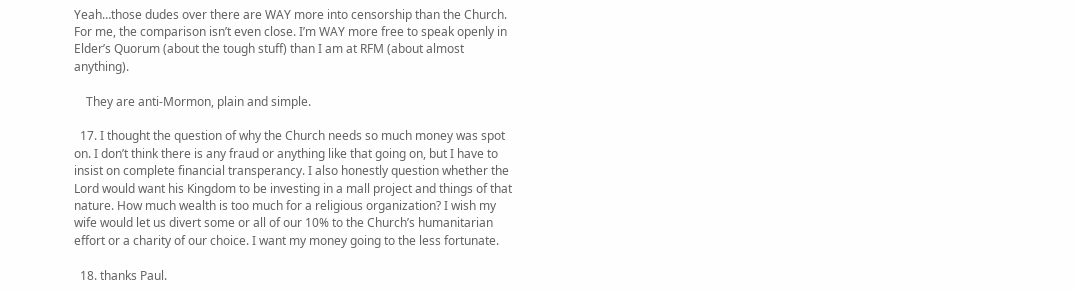Yeah…those dudes over there are WAY more into censorship than the Church. For me, the comparison isn’t even close. I’m WAY more free to speak openly in Elder’s Quorum (about the tough stuff) than I am at RFM (about almost anything).

    They are anti-Mormon, plain and simple.

  17. I thought the question of why the Church needs so much money was spot on. I don’t think there is any fraud or anything like that going on, but I have to insist on complete financial transperancy. I also honestly question whether the Lord would want his Kingdom to be investing in a mall project and things of that nature. How much wealth is too much for a religious organization? I wish my wife would let us divert some or all of our 10% to the Church’s humanitarian effort or a charity of our choice. I want my money going to the less fortunate.

  18. thanks Paul.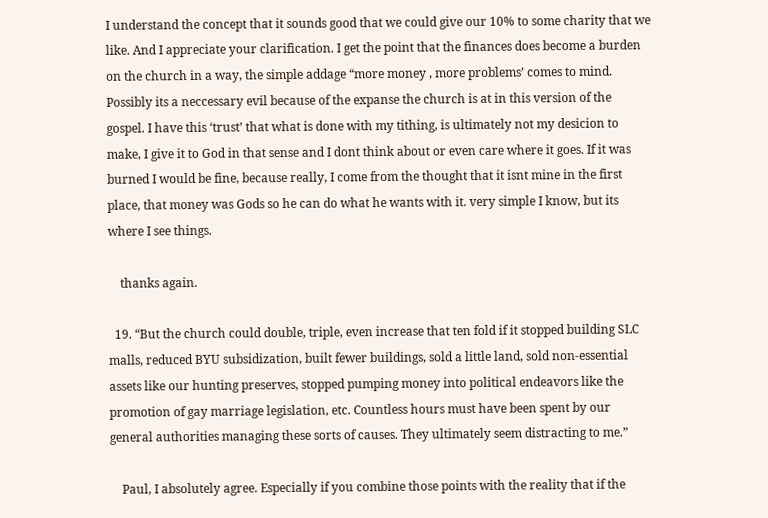I understand the concept that it sounds good that we could give our 10% to some charity that we like. And I appreciate your clarification. I get the point that the finances does become a burden on the church in a way, the simple addage “more money , more problems’ comes to mind. Possibly its a neccessary evil because of the expanse the church is at in this version of the gospel. I have this ‘trust’ that what is done with my tithing, is ultimately not my desicion to make, I give it to God in that sense and I dont think about or even care where it goes. If it was burned I would be fine, because really, I come from the thought that it isnt mine in the first place, that money was Gods so he can do what he wants with it. very simple I know, but its where I see things.

    thanks again.

  19. “But the church could double, triple, even increase that ten fold if it stopped building SLC malls, reduced BYU subsidization, built fewer buildings, sold a little land, sold non-essential assets like our hunting preserves, stopped pumping money into political endeavors like the promotion of gay marriage legislation, etc. Countless hours must have been spent by our general authorities managing these sorts of causes. They ultimately seem distracting to me.”

    Paul, I absolutely agree. Especially if you combine those points with the reality that if the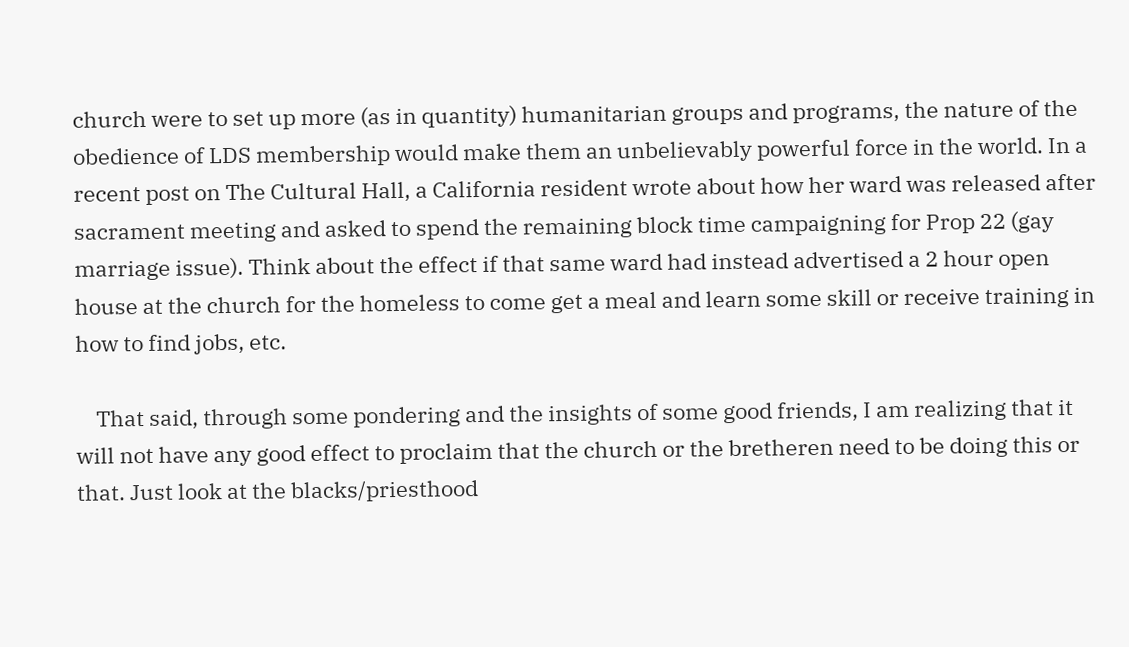church were to set up more (as in quantity) humanitarian groups and programs, the nature of the obedience of LDS membership would make them an unbelievably powerful force in the world. In a recent post on The Cultural Hall, a California resident wrote about how her ward was released after sacrament meeting and asked to spend the remaining block time campaigning for Prop 22 (gay marriage issue). Think about the effect if that same ward had instead advertised a 2 hour open house at the church for the homeless to come get a meal and learn some skill or receive training in how to find jobs, etc.

    That said, through some pondering and the insights of some good friends, I am realizing that it will not have any good effect to proclaim that the church or the bretheren need to be doing this or that. Just look at the blacks/priesthood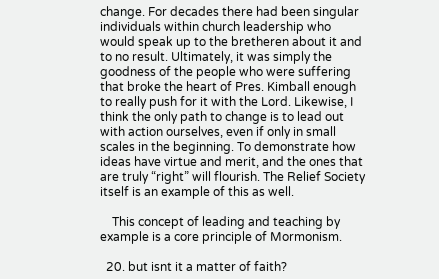change. For decades there had been singular individuals within church leadership who would speak up to the bretheren about it and to no result. Ultimately, it was simply the goodness of the people who were suffering that broke the heart of Pres. Kimball enough to really push for it with the Lord. Likewise, I think the only path to change is to lead out with action ourselves, even if only in small scales in the beginning. To demonstrate how ideas have virtue and merit, and the ones that are truly “right” will flourish. The Relief Society itself is an example of this as well.

    This concept of leading and teaching by example is a core principle of Mormonism.

  20. but isnt it a matter of faith?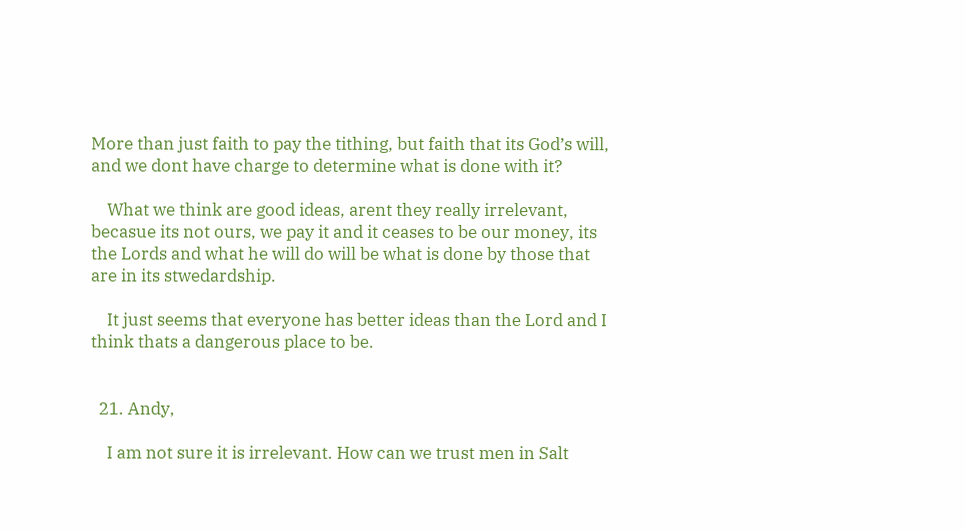More than just faith to pay the tithing, but faith that its God’s will, and we dont have charge to determine what is done with it?

    What we think are good ideas, arent they really irrelevant, becasue its not ours, we pay it and it ceases to be our money, its the Lords and what he will do will be what is done by those that are in its stwedardship.

    It just seems that everyone has better ideas than the Lord and I think thats a dangerous place to be.


  21. Andy,

    I am not sure it is irrelevant. How can we trust men in Salt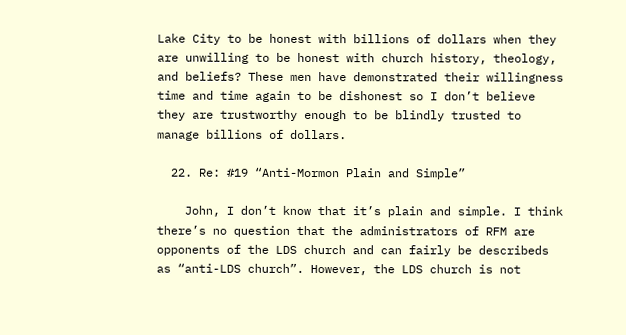Lake City to be honest with billions of dollars when they are unwilling to be honest with church history, theology, and beliefs? These men have demonstrated their willingness time and time again to be dishonest so I don’t believe they are trustworthy enough to be blindly trusted to manage billions of dollars.

  22. Re: #19 “Anti-Mormon Plain and Simple”

    John, I don’t know that it’s plain and simple. I think there’s no question that the administrators of RFM are opponents of the LDS church and can fairly be describeds as “anti-LDS church”. However, the LDS church is not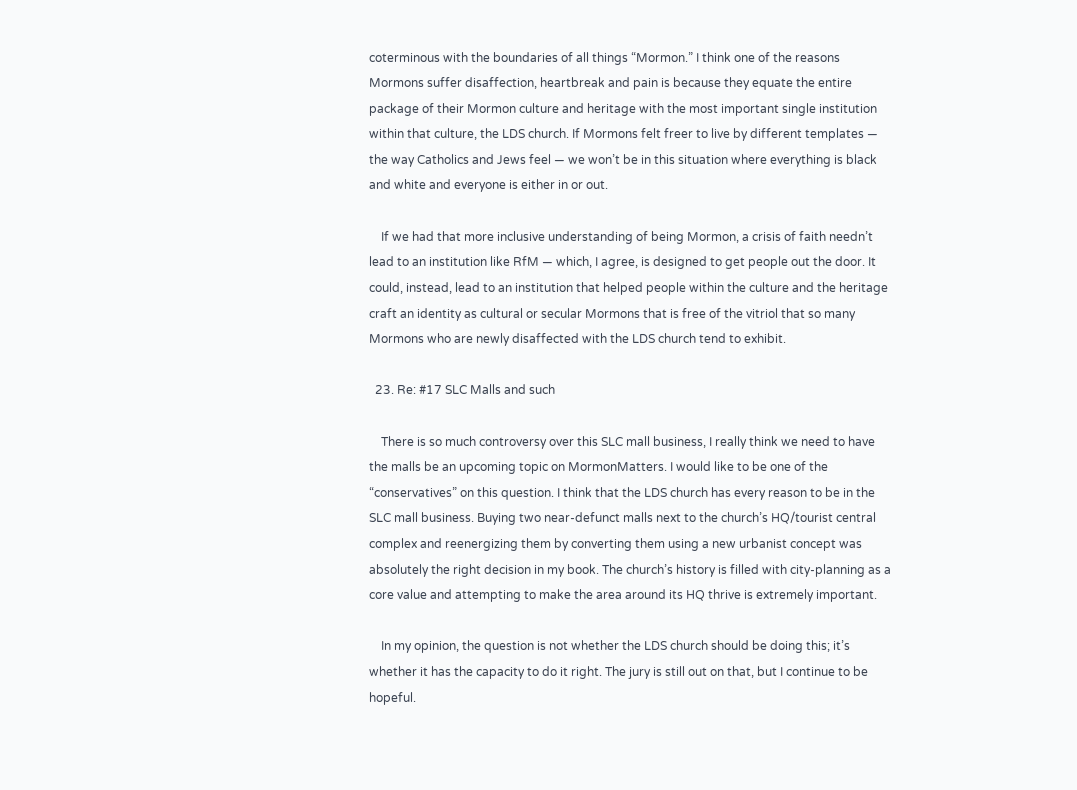coterminous with the boundaries of all things “Mormon.” I think one of the reasons Mormons suffer disaffection, heartbreak and pain is because they equate the entire package of their Mormon culture and heritage with the most important single institution within that culture, the LDS church. If Mormons felt freer to live by different templates — the way Catholics and Jews feel — we won’t be in this situation where everything is black and white and everyone is either in or out.

    If we had that more inclusive understanding of being Mormon, a crisis of faith needn’t lead to an institution like RfM — which, I agree, is designed to get people out the door. It could, instead, lead to an institution that helped people within the culture and the heritage craft an identity as cultural or secular Mormons that is free of the vitriol that so many Mormons who are newly disaffected with the LDS church tend to exhibit.

  23. Re: #17 SLC Malls and such

    There is so much controversy over this SLC mall business, I really think we need to have the malls be an upcoming topic on MormonMatters. I would like to be one of the “conservatives” on this question. I think that the LDS church has every reason to be in the SLC mall business. Buying two near-defunct malls next to the church’s HQ/tourist central complex and reenergizing them by converting them using a new urbanist concept was absolutely the right decision in my book. The church’s history is filled with city-planning as a core value and attempting to make the area around its HQ thrive is extremely important.

    In my opinion, the question is not whether the LDS church should be doing this; it’s whether it has the capacity to do it right. The jury is still out on that, but I continue to be hopeful.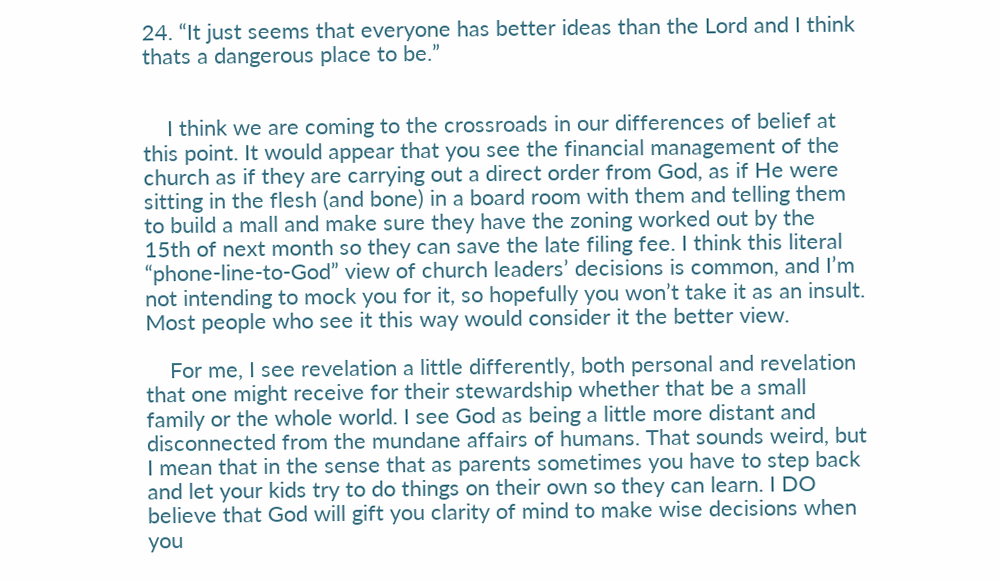24. “It just seems that everyone has better ideas than the Lord and I think thats a dangerous place to be.”


    I think we are coming to the crossroads in our differences of belief at this point. It would appear that you see the financial management of the church as if they are carrying out a direct order from God, as if He were sitting in the flesh (and bone) in a board room with them and telling them to build a mall and make sure they have the zoning worked out by the 15th of next month so they can save the late filing fee. I think this literal “phone-line-to-God” view of church leaders’ decisions is common, and I’m not intending to mock you for it, so hopefully you won’t take it as an insult. Most people who see it this way would consider it the better view.

    For me, I see revelation a little differently, both personal and revelation that one might receive for their stewardship whether that be a small family or the whole world. I see God as being a little more distant and disconnected from the mundane affairs of humans. That sounds weird, but I mean that in the sense that as parents sometimes you have to step back and let your kids try to do things on their own so they can learn. I DO believe that God will gift you clarity of mind to make wise decisions when you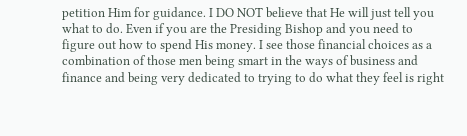petition Him for guidance. I DO NOT believe that He will just tell you what to do. Even if you are the Presiding Bishop and you need to figure out how to spend His money. I see those financial choices as a combination of those men being smart in the ways of business and finance and being very dedicated to trying to do what they feel is right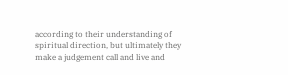according to their understanding of spiritual direction, but ultimately they make a judgement call and live and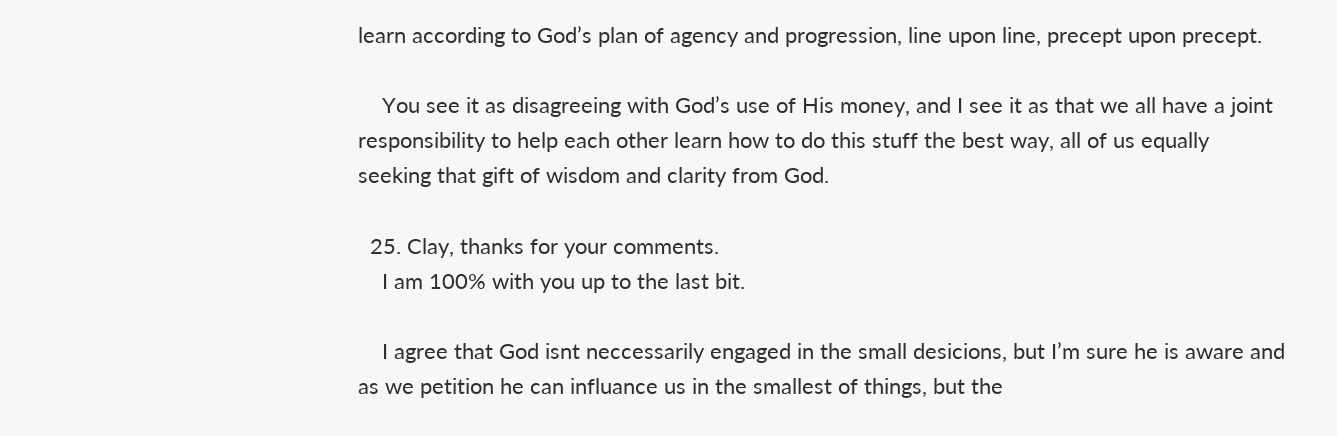learn according to God’s plan of agency and progression, line upon line, precept upon precept.

    You see it as disagreeing with God’s use of His money, and I see it as that we all have a joint responsibility to help each other learn how to do this stuff the best way, all of us equally seeking that gift of wisdom and clarity from God.

  25. Clay, thanks for your comments.
    I am 100% with you up to the last bit.

    I agree that God isnt neccessarily engaged in the small desicions, but I’m sure he is aware and as we petition he can influance us in the smallest of things, but the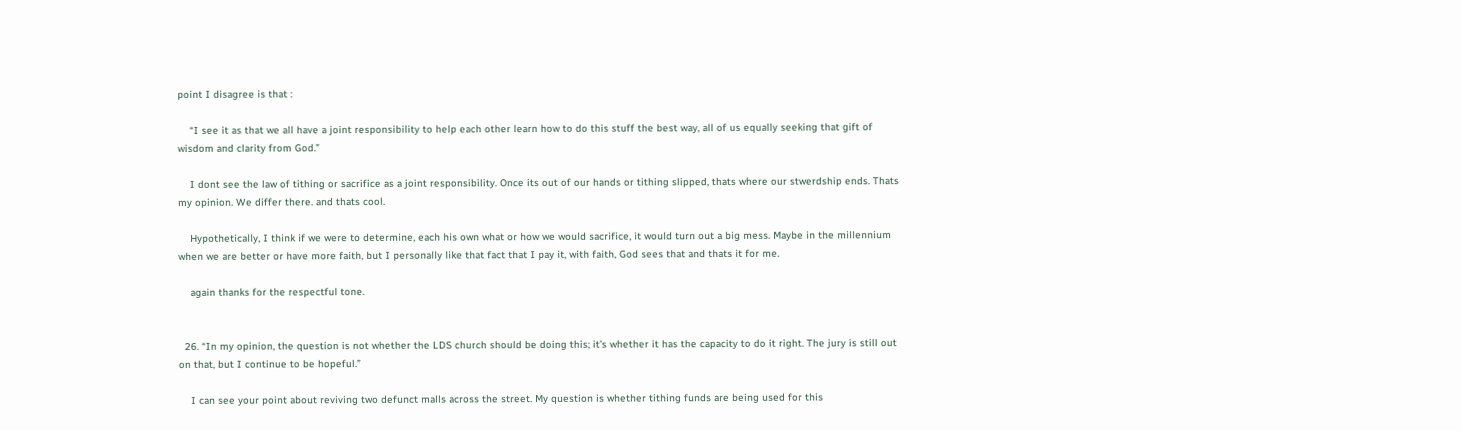point I disagree is that :

    “I see it as that we all have a joint responsibility to help each other learn how to do this stuff the best way, all of us equally seeking that gift of wisdom and clarity from God.”

    I dont see the law of tithing or sacrifice as a joint responsibility. Once its out of our hands or tithing slipped, thats where our stwerdship ends. Thats my opinion. We differ there. and thats cool.

    Hypothetically, I think if we were to determine, each his own what or how we would sacrifice, it would turn out a big mess. Maybe in the millennium when we are better or have more faith, but I personally like that fact that I pay it, with faith, God sees that and thats it for me.

    again thanks for the respectful tone.


  26. “In my opinion, the question is not whether the LDS church should be doing this; it’s whether it has the capacity to do it right. The jury is still out on that, but I continue to be hopeful.”

    I can see your point about reviving two defunct malls across the street. My question is whether tithing funds are being used for this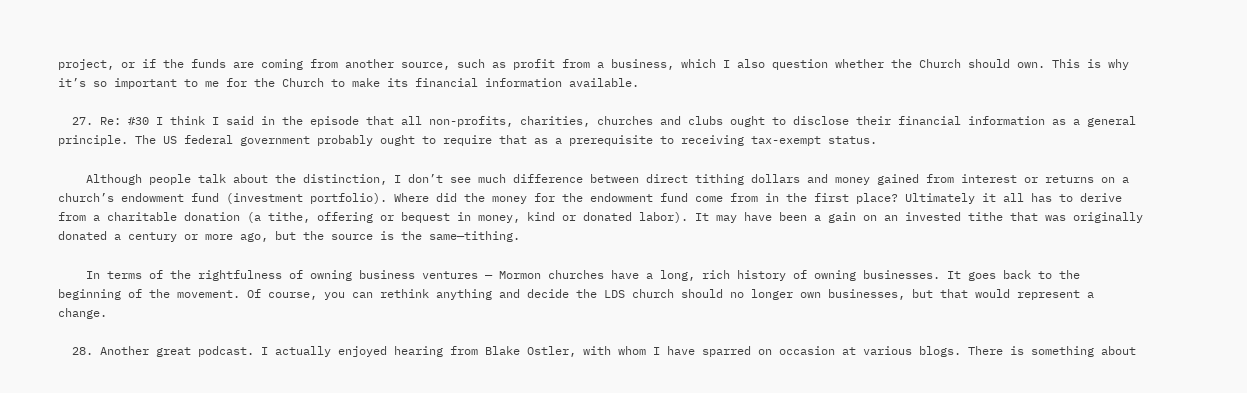project, or if the funds are coming from another source, such as profit from a business, which I also question whether the Church should own. This is why it’s so important to me for the Church to make its financial information available.

  27. Re: #30 I think I said in the episode that all non-profits, charities, churches and clubs ought to disclose their financial information as a general principle. The US federal government probably ought to require that as a prerequisite to receiving tax-exempt status.

    Although people talk about the distinction, I don’t see much difference between direct tithing dollars and money gained from interest or returns on a church’s endowment fund (investment portfolio). Where did the money for the endowment fund come from in the first place? Ultimately it all has to derive from a charitable donation (a tithe, offering or bequest in money, kind or donated labor). It may have been a gain on an invested tithe that was originally donated a century or more ago, but the source is the same—tithing.

    In terms of the rightfulness of owning business ventures — Mormon churches have a long, rich history of owning businesses. It goes back to the beginning of the movement. Of course, you can rethink anything and decide the LDS church should no longer own businesses, but that would represent a change.

  28. Another great podcast. I actually enjoyed hearing from Blake Ostler, with whom I have sparred on occasion at various blogs. There is something about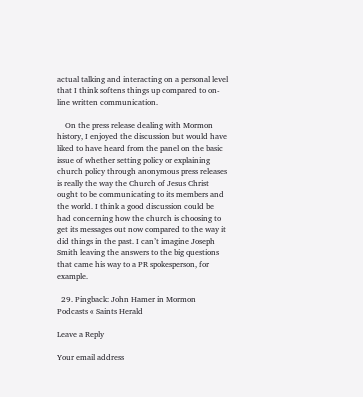actual talking and interacting on a personal level that I think softens things up compared to on-line written communication.

    On the press release dealing with Mormon history, I enjoyed the discussion but would have liked to have heard from the panel on the basic issue of whether setting policy or explaining church policy through anonymous press releases is really the way the Church of Jesus Christ ought to be communicating to its members and the world. I think a good discussion could be had concerning how the church is choosing to get its messages out now compared to the way it did things in the past. I can’t imagine Joseph Smith leaving the answers to the big questions that came his way to a PR spokesperson, for example.

  29. Pingback: John Hamer in Mormon Podcasts « Saints Herald

Leave a Reply

Your email address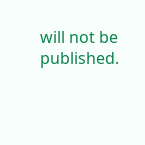will not be published.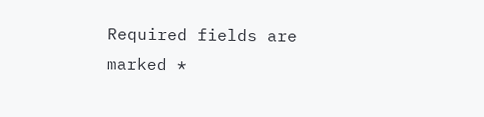Required fields are marked *